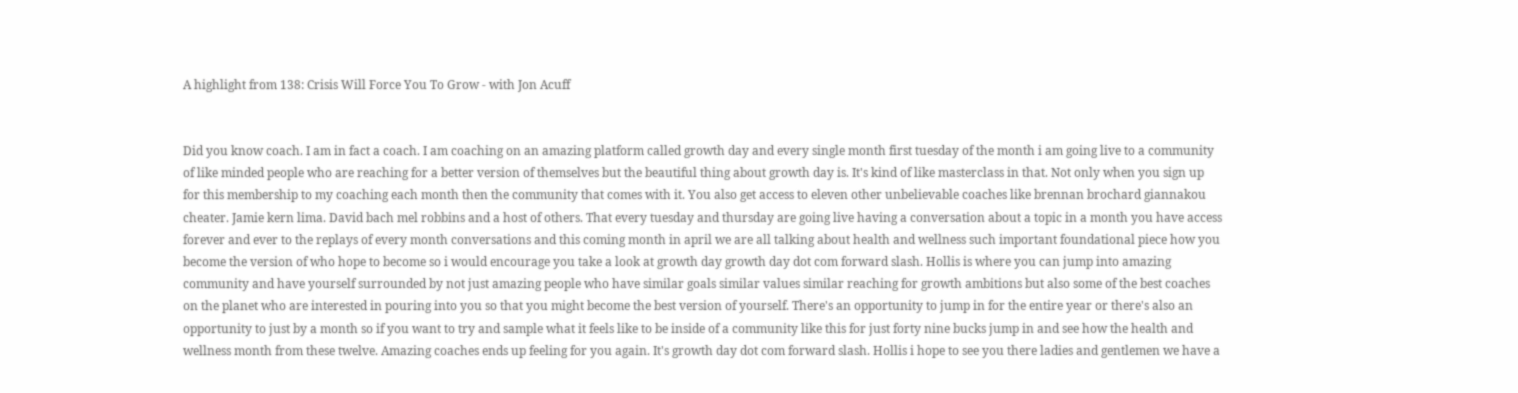A highlight from 138: Crisis Will Force You To Grow - with Jon Acuff


Did you know coach. I am in fact a coach. I am coaching on an amazing platform called growth day and every single month first tuesday of the month i am going live to a community of like minded people who are reaching for a better version of themselves but the beautiful thing about growth day is. It's kind of like masterclass in that. Not only when you sign up for this membership to my coaching each month then the community that comes with it. You also get access to eleven other unbelievable coaches like brennan brochard giannakou cheater. Jamie kern lima. David bach mel robbins and a host of others. That every tuesday and thursday are going live having a conversation about a topic in a month you have access forever and ever to the replays of every month conversations and this coming month in april we are all talking about health and wellness such important foundational piece how you become the version of who hope to become so i would encourage you take a look at growth day growth day dot com forward slash. Hollis is where you can jump into amazing community and have yourself surrounded by not just amazing people who have similar goals similar values similar reaching for growth ambitions but also some of the best coaches on the planet who are interested in pouring into you so that you might become the best version of yourself. There's an opportunity to jump in for the entire year or there's also an opportunity to just by a month so if you want to try and sample what it feels like to be inside of a community like this for just forty nine bucks jump in and see how the health and wellness month from these twelve. Amazing coaches ends up feeling for you again. It's growth day dot com forward slash. Hollis i hope to see you there ladies and gentlemen we have a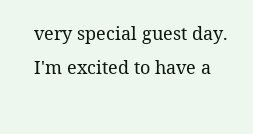very special guest day. I'm excited to have a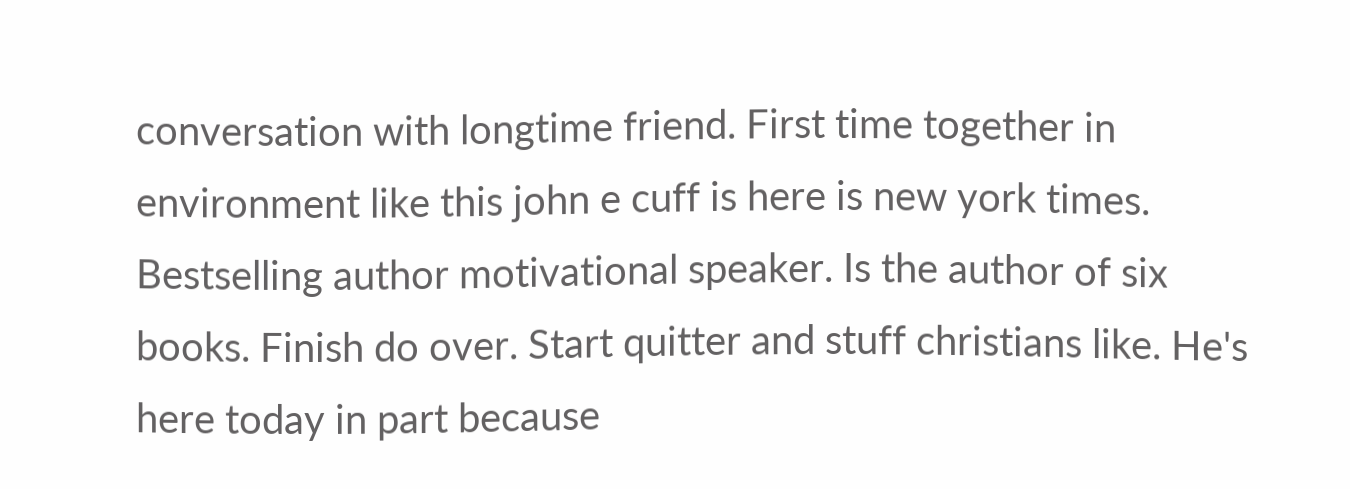conversation with longtime friend. First time together in environment like this john e cuff is here is new york times. Bestselling author motivational speaker. Is the author of six books. Finish do over. Start quitter and stuff christians like. He's here today in part because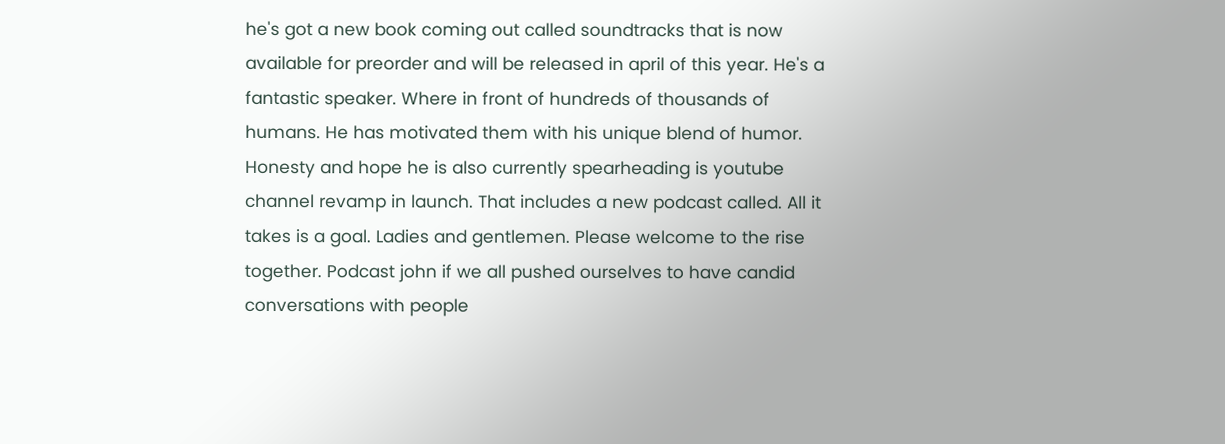he's got a new book coming out called soundtracks that is now available for preorder and will be released in april of this year. He's a fantastic speaker. Where in front of hundreds of thousands of humans. He has motivated them with his unique blend of humor. Honesty and hope he is also currently spearheading is youtube channel revamp in launch. That includes a new podcast called. All it takes is a goal. Ladies and gentlemen. Please welcome to the rise together. Podcast john if we all pushed ourselves to have candid conversations with people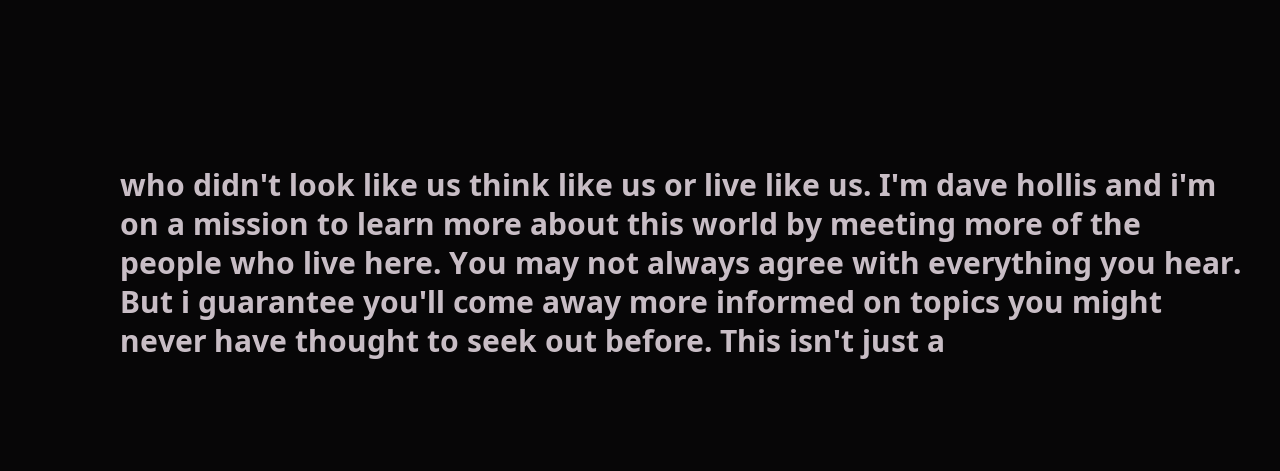who didn't look like us think like us or live like us. I'm dave hollis and i'm on a mission to learn more about this world by meeting more of the people who live here. You may not always agree with everything you hear. But i guarantee you'll come away more informed on topics you might never have thought to seek out before. This isn't just a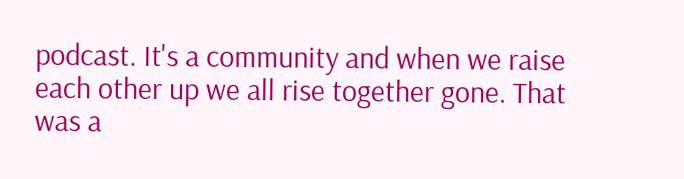podcast. It's a community and when we raise each other up we all rise together gone. That was a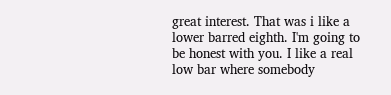great interest. That was i like a lower barred eighth. I'm going to be honest with you. I like a real low bar where somebody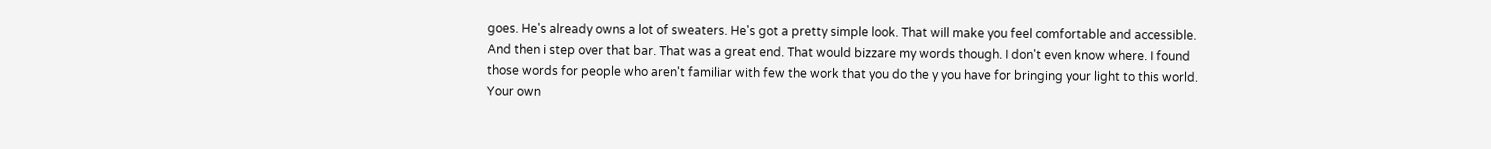goes. He's already owns a lot of sweaters. He's got a pretty simple look. That will make you feel comfortable and accessible. And then i step over that bar. That was a great end. That would bizzare my words though. I don't even know where. I found those words for people who aren't familiar with few the work that you do the y you have for bringing your light to this world. Your own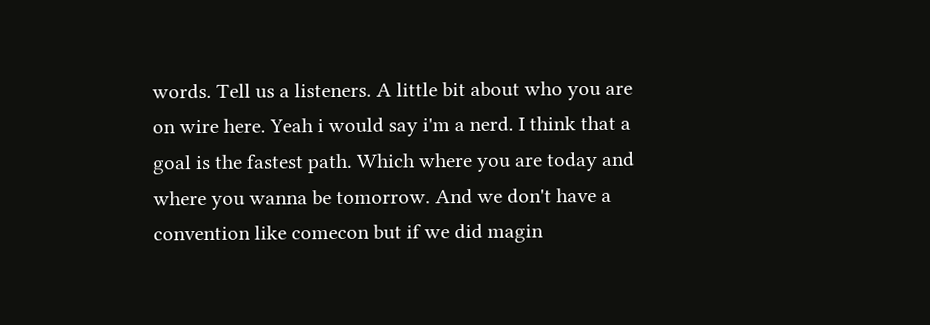words. Tell us a listeners. A little bit about who you are on wire here. Yeah i would say i'm a nerd. I think that a goal is the fastest path. Which where you are today and where you wanna be tomorrow. And we don't have a convention like comecon but if we did magin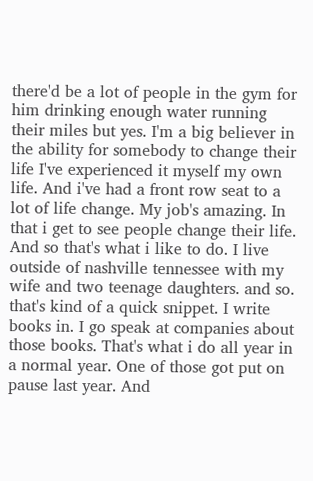there'd be a lot of people in the gym for him drinking enough water running their miles but yes. I'm a big believer in the ability for somebody to change their life I've experienced it myself my own life. And i've had a front row seat to a lot of life change. My job's amazing. In that i get to see people change their life. And so that's what i like to do. I live outside of nashville tennessee with my wife and two teenage daughters. and so. that's kind of a quick snippet. I write books in. I go speak at companies about those books. That's what i do all year in a normal year. One of those got put on pause last year. And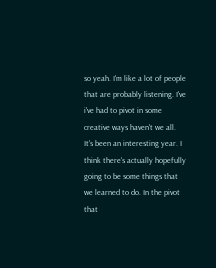so yeah. I'm like a lot of people that are probably listening. I've i've had to pivot in some creative ways haven't we all. It's been an interesting year. I think there's actually hopefully going to be some things that we learned to do. In the pivot that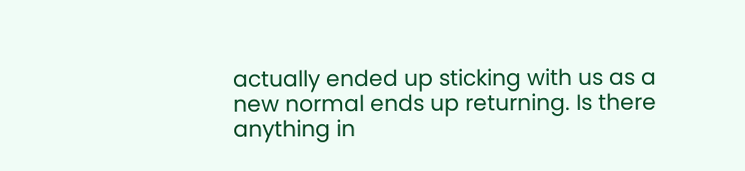actually ended up sticking with us as a new normal ends up returning. Is there anything in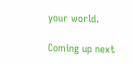your world.

Coming up next